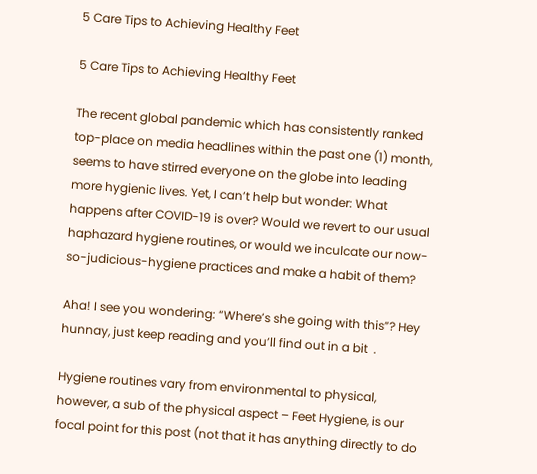5 Care Tips to Achieving Healthy Feet

5 Care Tips to Achieving Healthy Feet

The recent global pandemic which has consistently ranked top-place on media headlines within the past one (1) month, seems to have stirred everyone on the globe into leading more hygienic lives. Yet, I can’t help but wonder: What happens after COVID-19 is over? Would we revert to our usual haphazard hygiene routines, or would we inculcate our now-so-judicious-hygiene practices and make a habit of them?

Aha! I see you wondering: “Where’s she going with this”? Hey hunnay, just keep reading and you’ll find out in a bit  .

Hygiene routines vary from environmental to physical, however, a sub of the physical aspect – Feet Hygiene, is our focal point for this post (not that it has anything directly to do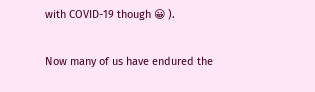with COVID-19 though 😀 ).

Now many of us have endured the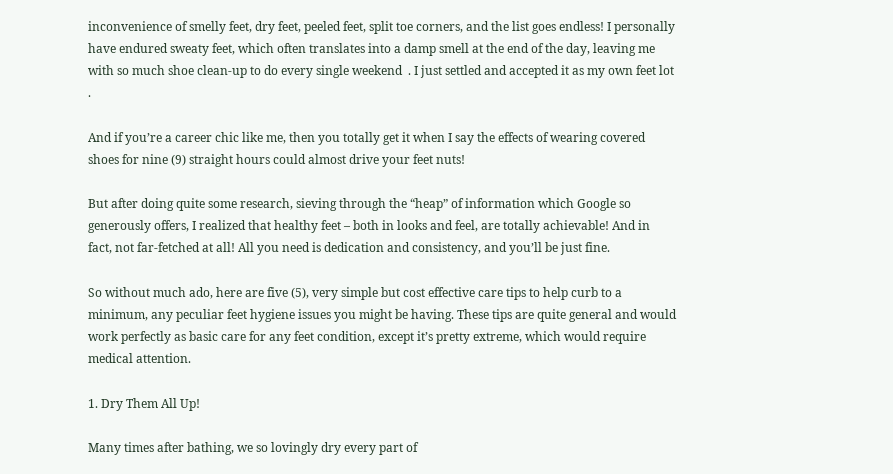inconvenience of smelly feet, dry feet, peeled feet, split toe corners, and the list goes endless! I personally have endured sweaty feet, which often translates into a damp smell at the end of the day, leaving me with so much shoe clean-up to do every single weekend  . I just settled and accepted it as my own feet lot  .

And if you’re a career chic like me, then you totally get it when I say the effects of wearing covered shoes for nine (9) straight hours could almost drive your feet nuts!

But after doing quite some research, sieving through the “heap” of information which Google so generously offers, I realized that healthy feet – both in looks and feel, are totally achievable! And in fact, not far-fetched at all! All you need is dedication and consistency, and you’ll be just fine.

So without much ado, here are five (5), very simple but cost effective care tips to help curb to a minimum, any peculiar feet hygiene issues you might be having. These tips are quite general and would work perfectly as basic care for any feet condition, except it’s pretty extreme, which would require medical attention.

1. Dry Them All Up!

Many times after bathing, we so lovingly dry every part of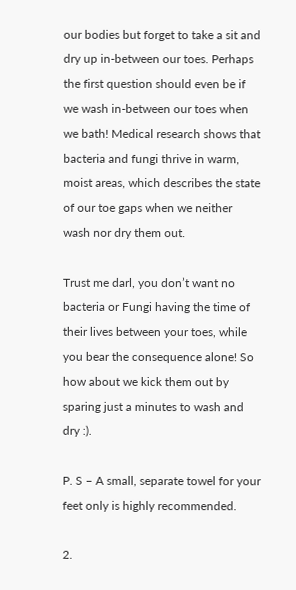our bodies but forget to take a sit and dry up in-between our toes. Perhaps the first question should even be if we wash in-between our toes when we bath! Medical research shows that bacteria and fungi thrive in warm, moist areas, which describes the state of our toe gaps when we neither wash nor dry them out.

Trust me darl, you don’t want no bacteria or Fungi having the time of their lives between your toes, while you bear the consequence alone! So how about we kick them out by sparing just a minutes to wash and dry :).

P. S – A small, separate towel for your feet only is highly recommended.

2.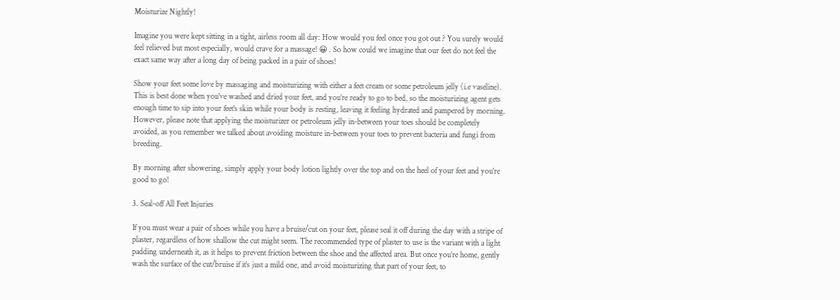Moisturize Nightly!

Imagine you were kept sitting in a tight, airless room all day: How would you feel once you got out ? You surely would feel relieved but most especially, would crave for a massage! 😀 . So how could we imagine that our feet do not feel the exact same way after a long day of being packed in a pair of shoes!

Show your feet some love by massaging and moisturizing with either a feet cream or some petroleum jelly (i.e vaseline). This is best done when you’ve washed and dried your feet, and you’re ready to go to bed, so the moisturizing agent gets enough time to sip into your feet’s skin while your body is resting, leaving it feeling hydrated and pampered by morning. However, please note that applying the moisturizer or petroleum jelly in-between your toes should be completely avoided, as you remember we talked about avoiding moisture in-between your toes to prevent bacteria and fungi from breeding.

By morning after showering, simply apply your body lotion lightly over the top and on the heel of your feet and you’re good to go!

3. Seal-off All Feet Injuries

If you must wear a pair of shoes while you have a bruise/cut on your feet, please seal it off during the day with a stripe of plaster, regardless of how shallow the cut might seem. The recommended type of plaster to use is the variant with a light padding underneath it, as it helps to prevent friction between the shoe and the affected area. But once you’re home, gently wash the surface of the cut/bruise if it’s just a mild one, and avoid moisturizing that part of your feet, to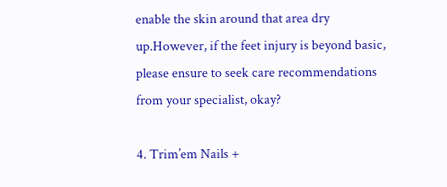enable the skin around that area dry up.However, if the feet injury is beyond basic, please ensure to seek care recommendations from your specialist, okay?

4. Trim’em Nails +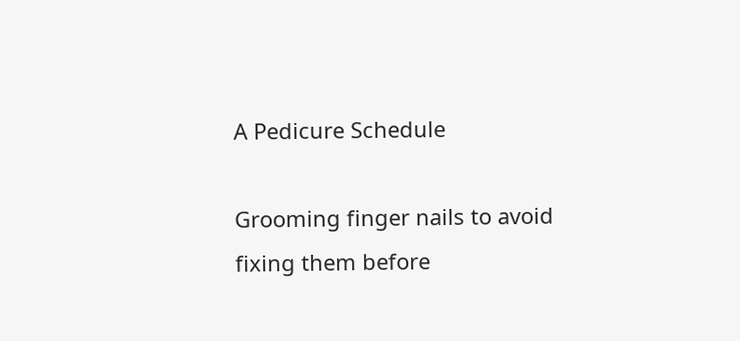A Pedicure Schedule

Grooming finger nails to avoid fixing them before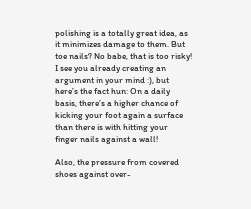polishing is a totally great idea, as it minimizes damage to them. But toe nails? No babe, that is too risky! I see you already creating an argument in your mind :), but here’s the fact hun: On a daily basis, there’s a higher chance of kicking your foot again a surface than there is with hitting your finger nails against a wall!

Also, the pressure from covered shoes against over-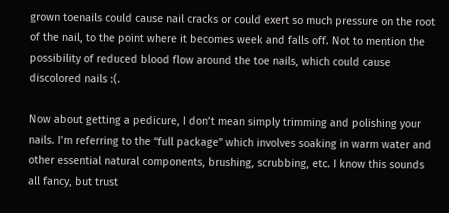grown toenails could cause nail cracks or could exert so much pressure on the root of the nail, to the point where it becomes week and falls off. Not to mention the possibility of reduced blood flow around the toe nails, which could cause discolored nails :(.

Now about getting a pedicure, I don’t mean simply trimming and polishing your nails. I’m referring to the “full package” which involves soaking in warm water and other essential natural components, brushing, scrubbing, etc. I know this sounds all fancy, but trust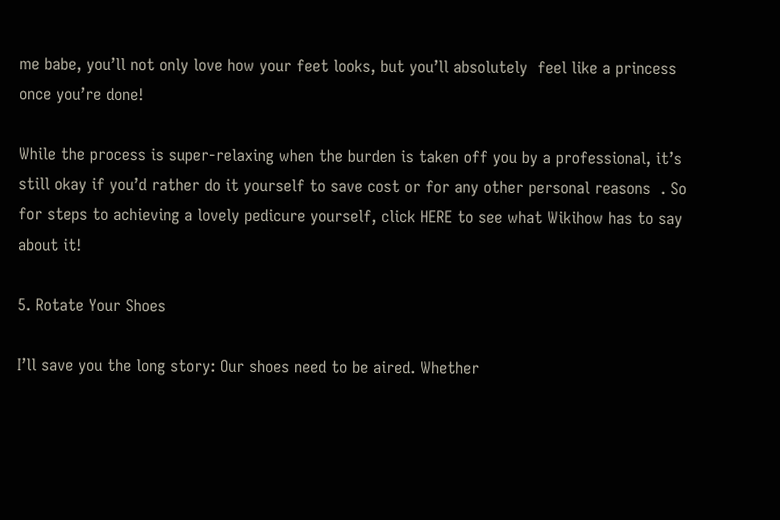me babe, you’ll not only love how your feet looks, but you’ll absolutely  feel like a princess once you’re done!

While the process is super-relaxing when the burden is taken off you by a professional, it’s still okay if you’d rather do it yourself to save cost or for any other personal reasons  . So for steps to achieving a lovely pedicure yourself, click HERE to see what Wikihow has to say about it!

5. Rotate Your Shoes

I’ll save you the long story: Our shoes need to be aired. Whether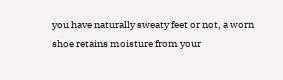you have naturally sweaty feet or not, a worn shoe retains moisture from your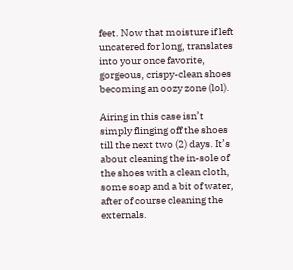feet. Now that moisture if left uncatered for long, translates into your once favorite, gorgeous, crispy-clean shoes becoming an oozy zone (lol).

Airing in this case isn’t simply flinging off the shoes till the next two (2) days. It’s about cleaning the in-sole of the shoes with a clean cloth, some soap and a bit of water, after of course cleaning the externals.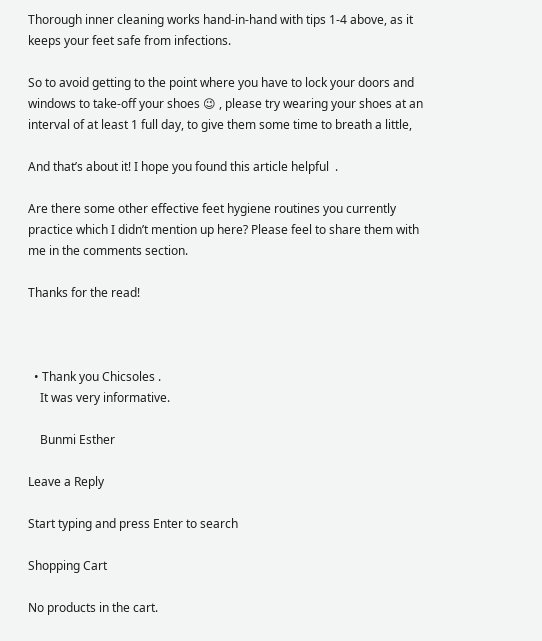Thorough inner cleaning works hand-in-hand with tips 1-4 above, as it keeps your feet safe from infections.

So to avoid getting to the point where you have to lock your doors and windows to take-off your shoes 😉 , please try wearing your shoes at an interval of at least 1 full day, to give them some time to breath a little,

And that’s about it! I hope you found this article helpful  .

Are there some other effective feet hygiene routines you currently practice which I didn’t mention up here? Please feel to share them with me in the comments section.

Thanks for the read!



  • Thank you Chicsoles .
    It was very informative.

    Bunmi Esther

Leave a Reply

Start typing and press Enter to search

Shopping Cart

No products in the cart.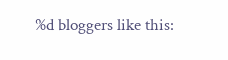%d bloggers like this: